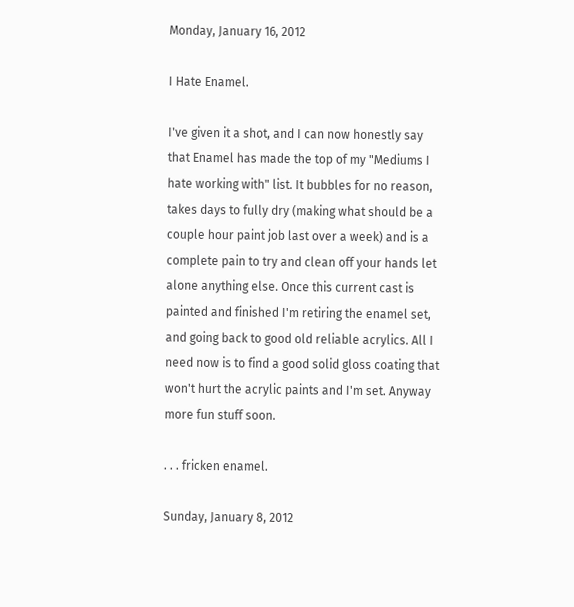Monday, January 16, 2012

I Hate Enamel.

I've given it a shot, and I can now honestly say that Enamel has made the top of my "Mediums I hate working with" list. It bubbles for no reason, takes days to fully dry (making what should be a couple hour paint job last over a week) and is a complete pain to try and clean off your hands let alone anything else. Once this current cast is painted and finished I'm retiring the enamel set, and going back to good old reliable acrylics. All I need now is to find a good solid gloss coating that won't hurt the acrylic paints and I'm set. Anyway more fun stuff soon.

. . . fricken enamel.

Sunday, January 8, 2012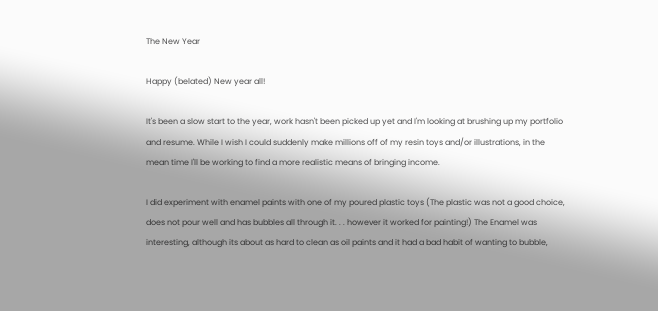The New Year

Happy (belated) New year all!

It's been a slow start to the year, work hasn't been picked up yet and I'm looking at brushing up my portfolio and resume. While I wish I could suddenly make millions off of my resin toys and/or illustrations, in the mean time I'll be working to find a more realistic means of bringing income.

I did experiment with enamel paints with one of my poured plastic toys (The plastic was not a good choice, does not pour well and has bubbles all through it. . . however it worked for painting!) The Enamel was interesting, although its about as hard to clean as oil paints and it had a bad habit of wanting to bubble,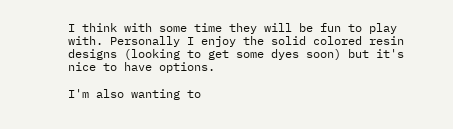I think with some time they will be fun to play with. Personally I enjoy the solid colored resin designs (looking to get some dyes soon) but it's nice to have options.

I'm also wanting to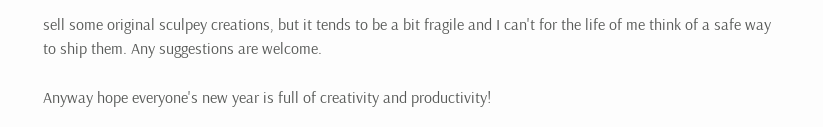sell some original sculpey creations, but it tends to be a bit fragile and I can't for the life of me think of a safe way to ship them. Any suggestions are welcome.

Anyway hope everyone's new year is full of creativity and productivity!